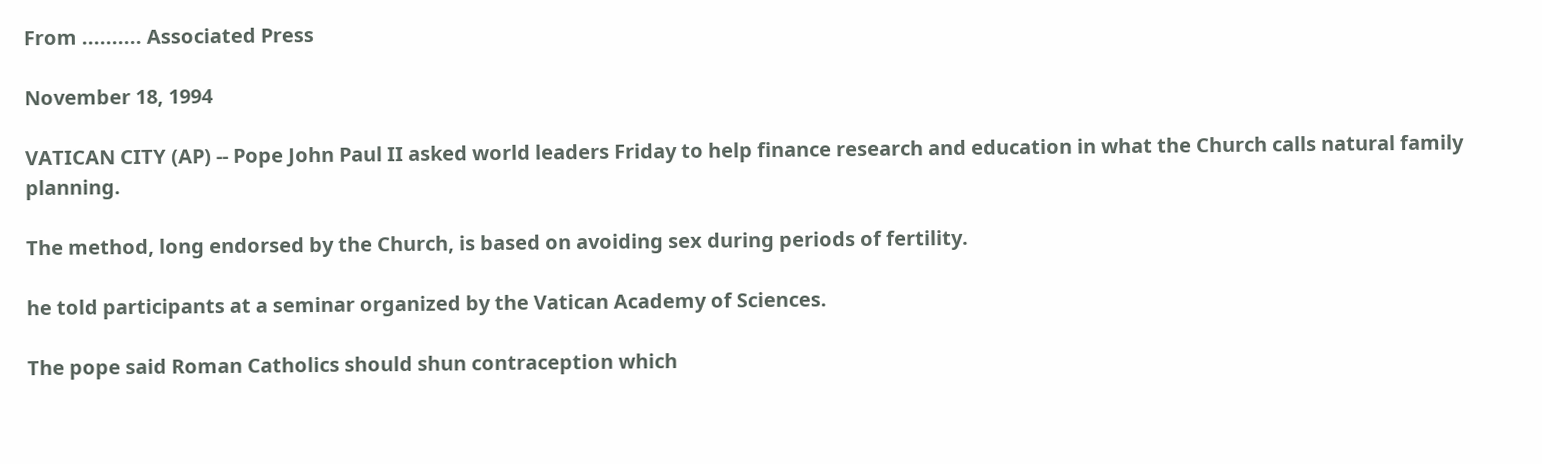From .......... Associated Press

November 18, 1994

VATICAN CITY (AP) -- Pope John Paul II asked world leaders Friday to help finance research and education in what the Church calls natural family planning.

The method, long endorsed by the Church, is based on avoiding sex during periods of fertility.

he told participants at a seminar organized by the Vatican Academy of Sciences.

The pope said Roman Catholics should shun contraception which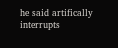he said artifically interrupts